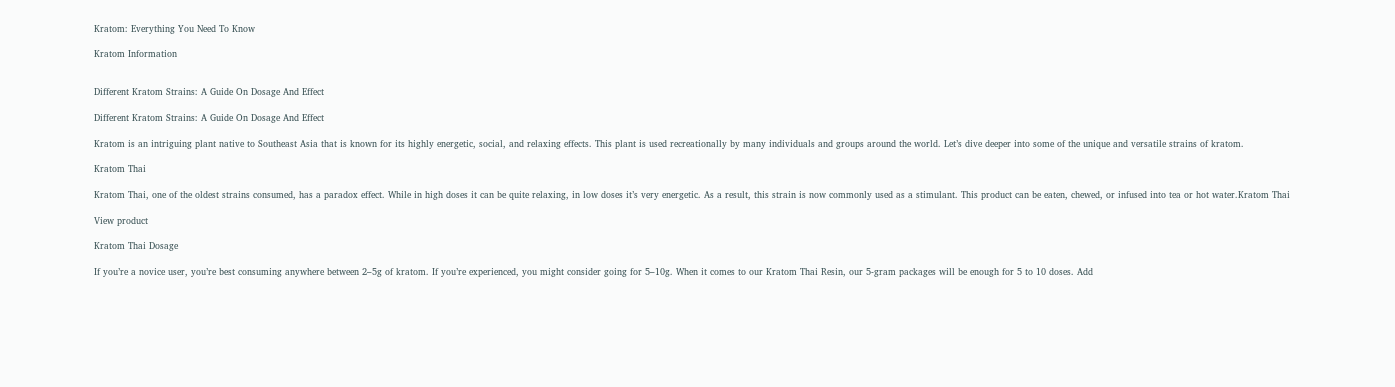Kratom: Everything You Need To Know

Kratom Information


Different Kratom Strains: A Guide On Dosage And Effect

Different Kratom Strains: A Guide On Dosage And Effect

Kratom is an intriguing plant native to Southeast Asia that is known for its highly energetic, social, and relaxing effects. This plant is used recreationally by many individuals and groups around the world. Let’s dive deeper into some of the unique and versatile strains of kratom.

Kratom Thai

Kratom Thai, one of the oldest strains consumed, has a paradox effect. While in high doses it can be quite relaxing, in low doses it’s very energetic. As a result, this strain is now commonly used as a stimulant. This product can be eaten, chewed, or infused into tea or hot water.Kratom Thai

View product

Kratom Thai Dosage

If you’re a novice user, you’re best consuming anywhere between 2–5g of kratom. If you’re experienced, you might consider going for 5–10g. When it comes to our Kratom Thai Resin, our 5-gram packages will be enough for 5 to 10 doses. Add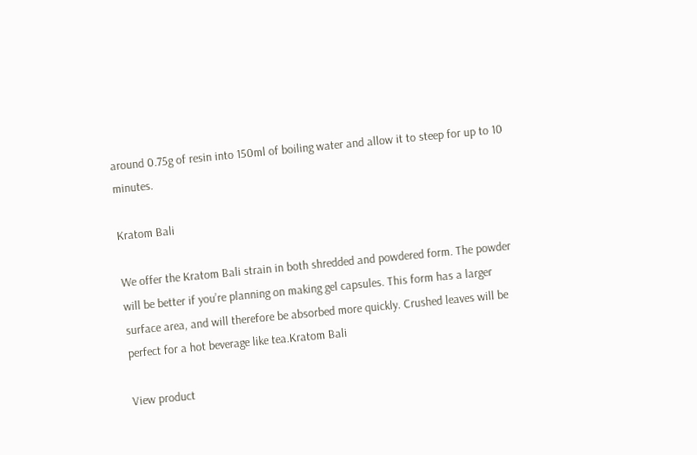around 0.75g of resin into 150ml of boiling water and allow it to steep for up to 10 minutes.

Kratom Bali

We offer the Kratom Bali strain in both shredded and powdered form. The powder will be better if you’re planning on making gel capsules. This form has a larger surface area, and will therefore be absorbed more quickly. Crushed leaves will be perfect for a hot beverage like tea.Kratom Bali

View product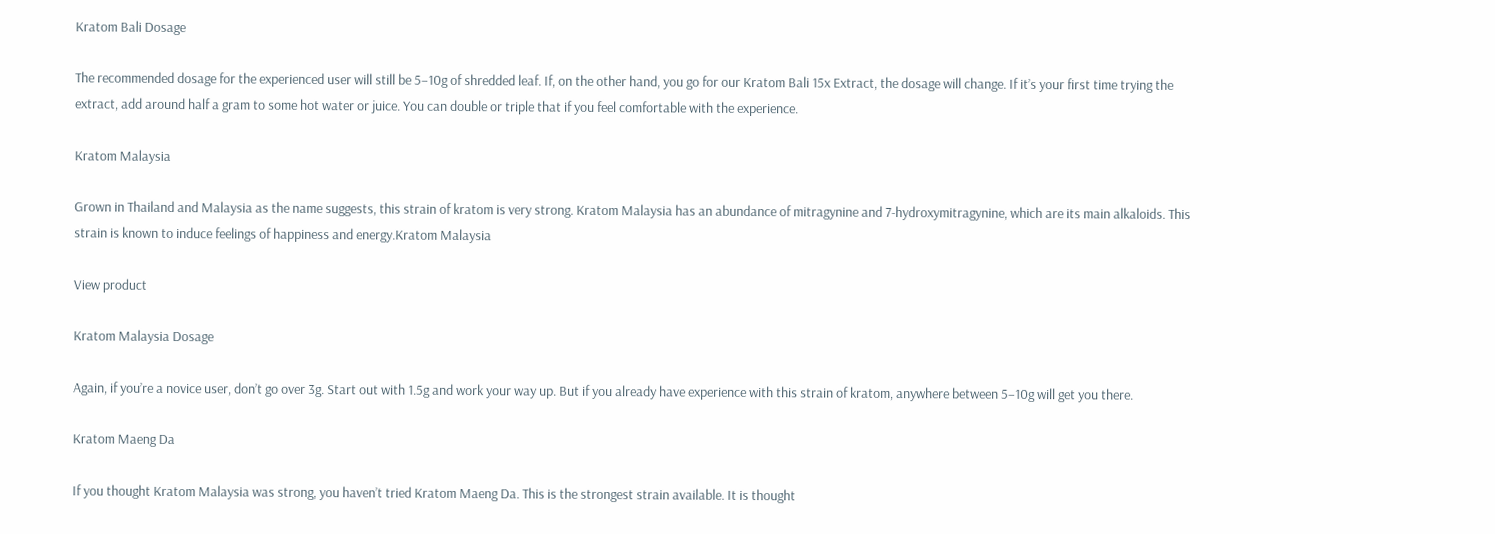Kratom Bali Dosage

The recommended dosage for the experienced user will still be 5–10g of shredded leaf. If, on the other hand, you go for our Kratom Bali 15x Extract, the dosage will change. If it’s your first time trying the extract, add around half a gram to some hot water or juice. You can double or triple that if you feel comfortable with the experience.

Kratom Malaysia

Grown in Thailand and Malaysia as the name suggests, this strain of kratom is very strong. Kratom Malaysia has an abundance of mitragynine and 7-hydroxymitragynine, which are its main alkaloids. This strain is known to induce feelings of happiness and energy.Kratom Malaysia

View product

Kratom Malaysia Dosage

Again, if you’re a novice user, don’t go over 3g. Start out with 1.5g and work your way up. But if you already have experience with this strain of kratom, anywhere between 5–10g will get you there.

Kratom Maeng Da

If you thought Kratom Malaysia was strong, you haven’t tried Kratom Maeng Da. This is the strongest strain available. It is thought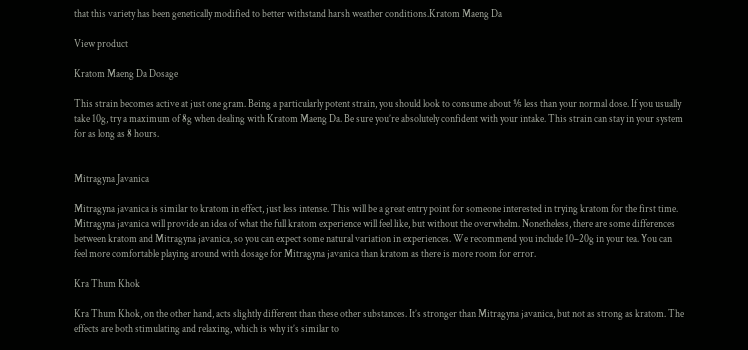that this variety has been genetically modified to better withstand harsh weather conditions.Kratom Maeng Da

View product

Kratom Maeng Da Dosage

This strain becomes active at just one gram. Being a particularly potent strain, you should look to consume about ⅕ less than your normal dose. If you usually take 10g, try a maximum of 8g when dealing with Kratom Maeng Da. Be sure you’re absolutely confident with your intake. This strain can stay in your system for as long as 8 hours.


Mitragyna Javanica

Mitragyna javanica is similar to kratom in effect, just less intense. This will be a great entry point for someone interested in trying kratom for the first time. Mitragyna javanica will provide an idea of what the full kratom experience will feel like, but without the overwhelm. Nonetheless, there are some differences between kratom and Mitragyna javanica, so you can expect some natural variation in experiences. We recommend you include 10–20g in your tea. You can feel more comfortable playing around with dosage for Mitragyna javanica than kratom as there is more room for error.

Kra Thum Khok

Kra Thum Khok, on the other hand, acts slightly different than these other substances. It’s stronger than Mitragyna javanica, but not as strong as kratom. The effects are both stimulating and relaxing, which is why it’s similar to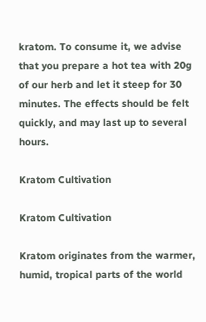kratom. To consume it, we advise that you prepare a hot tea with 20g of our herb and let it steep for 30 minutes. The effects should be felt quickly, and may last up to several hours.

Kratom Cultivation

Kratom Cultivation

Kratom originates from the warmer, humid, tropical parts of the world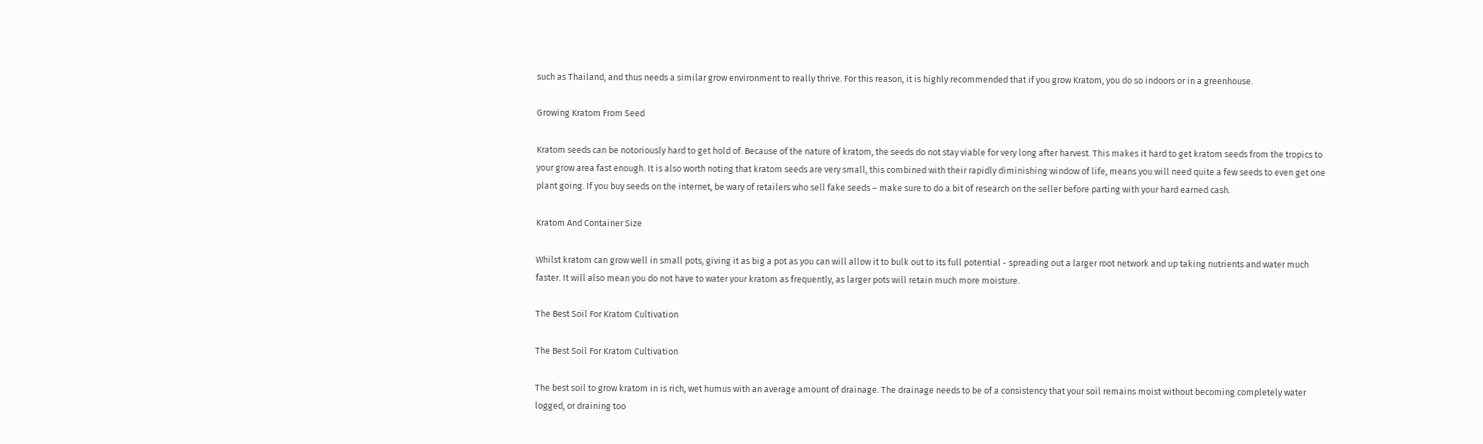such as Thailand, and thus needs a similar grow environment to really thrive. For this reason, it is highly recommended that if you grow Kratom, you do so indoors or in a greenhouse.

Growing Kratom From Seed

Kratom seeds can be notoriously hard to get hold of. Because of the nature of kratom, the seeds do not stay viable for very long after harvest. This makes it hard to get kratom seeds from the tropics to your grow area fast enough. It is also worth noting that kratom seeds are very small, this combined with their rapidly diminishing window of life, means you will need quite a few seeds to even get one plant going. If you buy seeds on the internet, be wary of retailers who sell fake seeds – make sure to do a bit of research on the seller before parting with your hard earned cash.

Kratom And Container Size

Whilst kratom can grow well in small pots, giving it as big a pot as you can will allow it to bulk out to its full potential - spreading out a larger root network and up taking nutrients and water much faster. It will also mean you do not have to water your kratom as frequently, as larger pots will retain much more moisture.

The Best Soil For Kratom Cultivation

The Best Soil For Kratom Cultivation

The best soil to grow kratom in is rich, wet humus with an average amount of drainage. The drainage needs to be of a consistency that your soil remains moist without becoming completely water logged, or draining too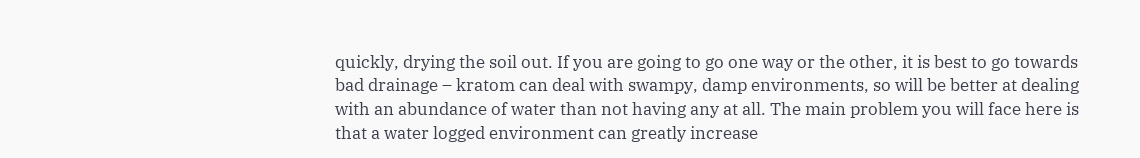quickly, drying the soil out. If you are going to go one way or the other, it is best to go towards bad drainage – kratom can deal with swampy, damp environments, so will be better at dealing with an abundance of water than not having any at all. The main problem you will face here is that a water logged environment can greatly increase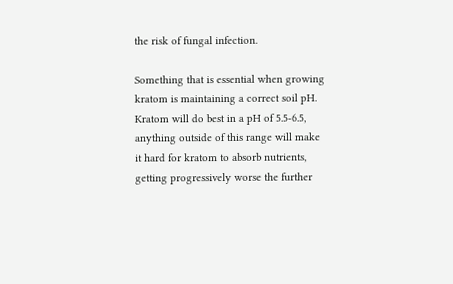the risk of fungal infection.

Something that is essential when growing kratom is maintaining a correct soil pH. Kratom will do best in a pH of 5.5-6.5, anything outside of this range will make it hard for kratom to absorb nutrients, getting progressively worse the further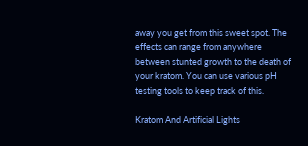away you get from this sweet spot. The effects can range from anywhere between stunted growth to the death of your kratom. You can use various pH testing tools to keep track of this.

Kratom And Artificial Lights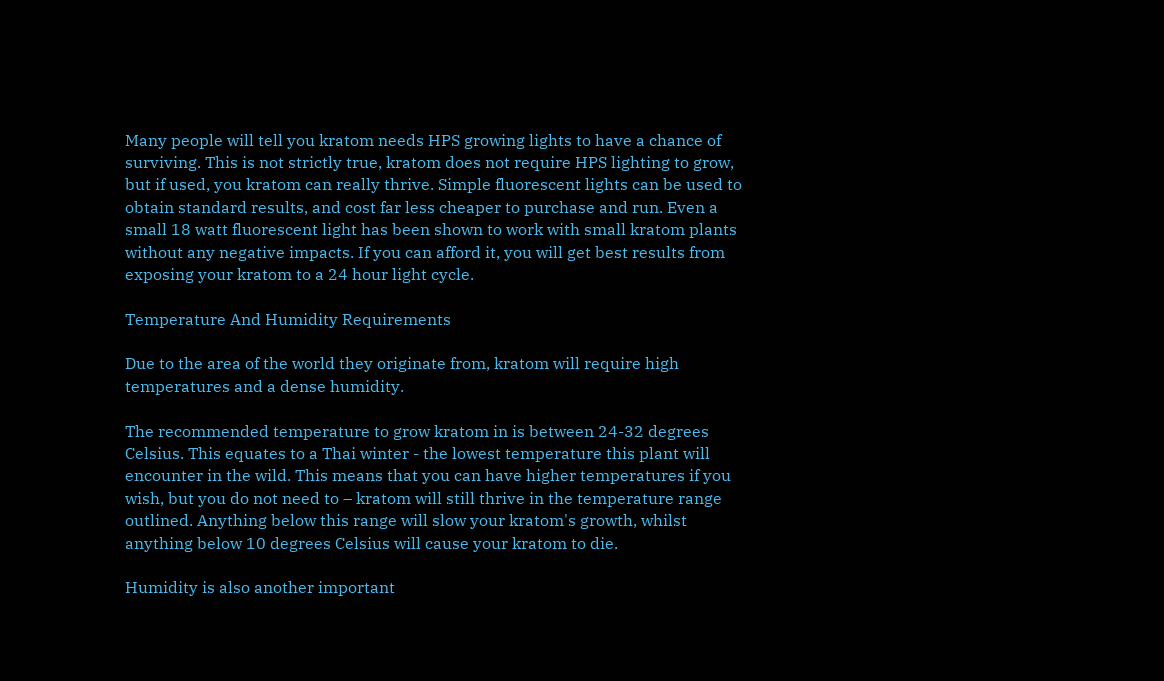Many people will tell you kratom needs HPS growing lights to have a chance of surviving. This is not strictly true, kratom does not require HPS lighting to grow, but if used, you kratom can really thrive. Simple fluorescent lights can be used to obtain standard results, and cost far less cheaper to purchase and run. Even a small 18 watt fluorescent light has been shown to work with small kratom plants without any negative impacts. If you can afford it, you will get best results from exposing your kratom to a 24 hour light cycle.

Temperature And Humidity Requirements

Due to the area of the world they originate from, kratom will require high temperatures and a dense humidity.

The recommended temperature to grow kratom in is between 24-32 degrees Celsius. This equates to a Thai winter - the lowest temperature this plant will encounter in the wild. This means that you can have higher temperatures if you wish, but you do not need to – kratom will still thrive in the temperature range outlined. Anything below this range will slow your kratom's growth, whilst anything below 10 degrees Celsius will cause your kratom to die.

Humidity is also another important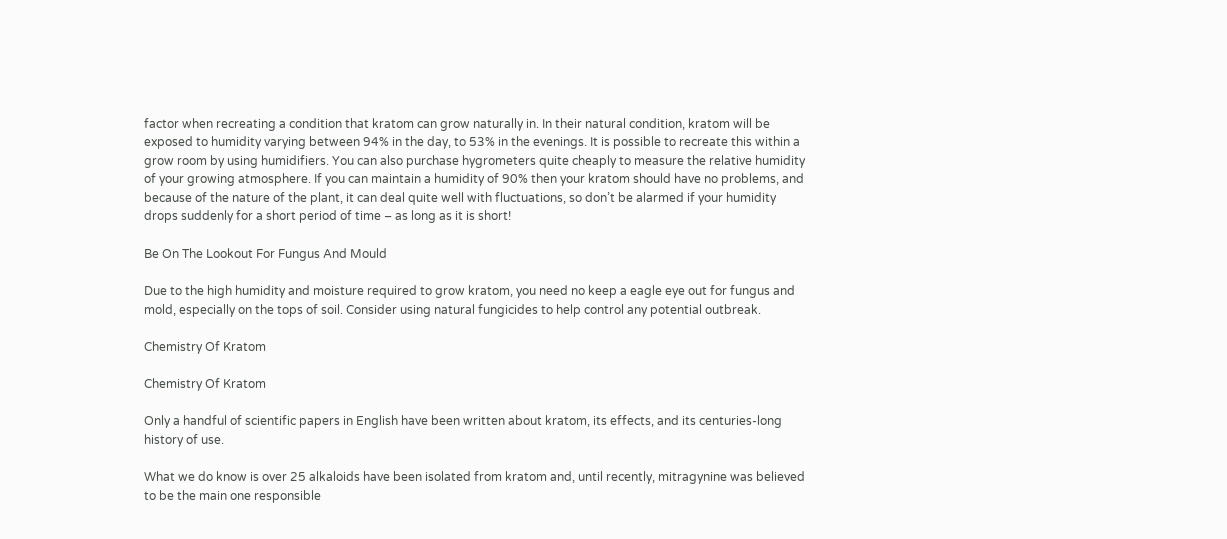factor when recreating a condition that kratom can grow naturally in. In their natural condition, kratom will be exposed to humidity varying between 94% in the day, to 53% in the evenings. It is possible to recreate this within a grow room by using humidifiers. You can also purchase hygrometers quite cheaply to measure the relative humidity of your growing atmosphere. If you can maintain a humidity of 90% then your kratom should have no problems, and because of the nature of the plant, it can deal quite well with fluctuations, so don’t be alarmed if your humidity drops suddenly for a short period of time – as long as it is short!

Be On The Lookout For Fungus And Mould

Due to the high humidity and moisture required to grow kratom, you need no keep a eagle eye out for fungus and mold, especially on the tops of soil. Consider using natural fungicides to help control any potential outbreak.

Chemistry Of Kratom

Chemistry Of Kratom

Only a handful of scientific papers in English have been written about kratom, its effects, and its centuries-long history of use.

What we do know is over 25 alkaloids have been isolated from kratom and, until recently, mitragynine was believed to be the main one responsible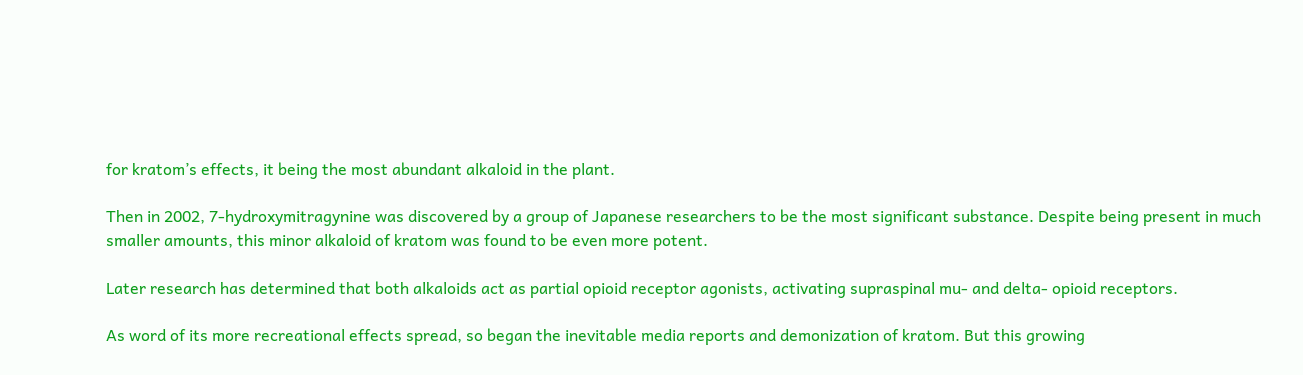for kratom’s effects, it being the most abundant alkaloid in the plant.

Then in 2002, 7-hydroxymitragynine was discovered by a group of Japanese researchers to be the most significant substance. Despite being present in much smaller amounts, this minor alkaloid of kratom was found to be even more potent.

Later research has determined that both alkaloids act as partial opioid receptor agonists, activating supraspinal mu- and delta- opioid receptors.

As word of its more recreational effects spread, so began the inevitable media reports and demonization of kratom. But this growing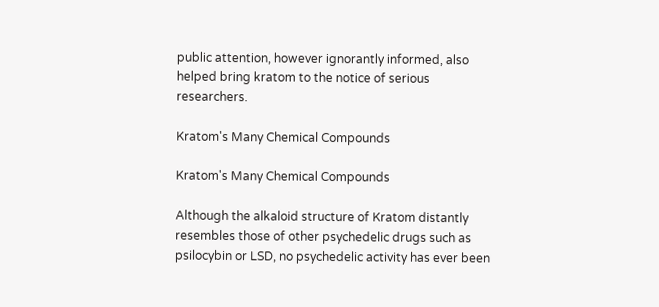public attention, however ignorantly informed, also helped bring kratom to the notice of serious researchers.

Kratom's Many Chemical Compounds

Kratom's Many Chemical Compounds

Although the alkaloid structure of Kratom distantly resembles those of other psychedelic drugs such as psilocybin or LSD, no psychedelic activity has ever been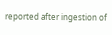reported after ingestion of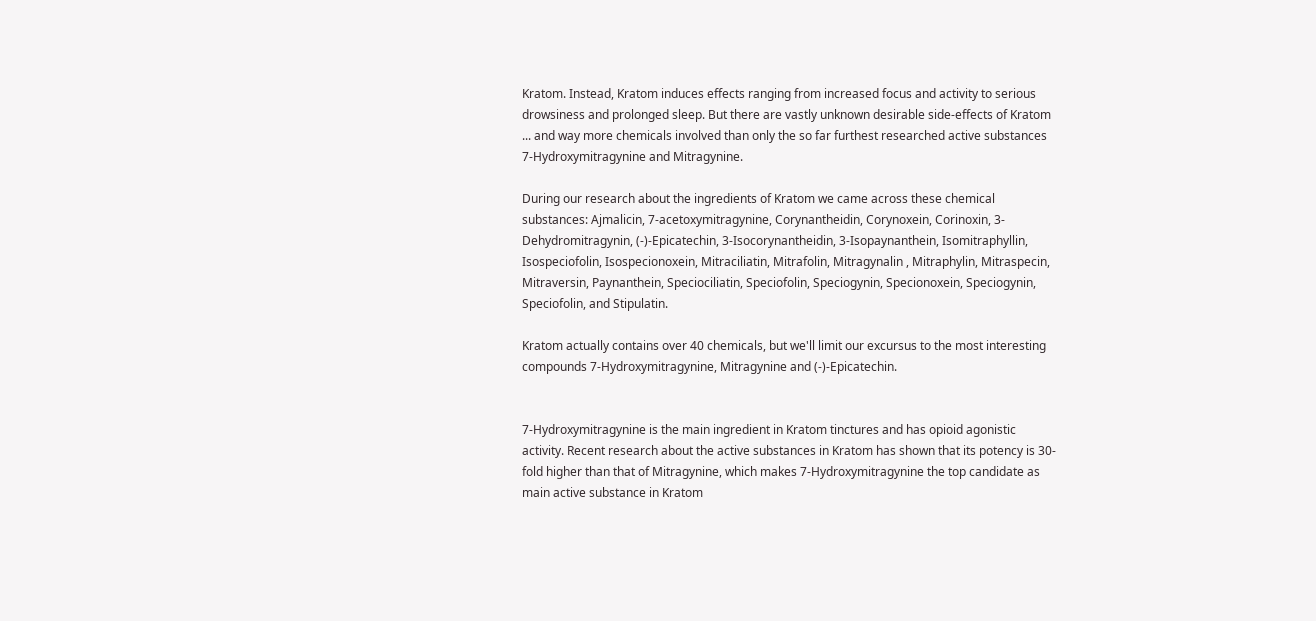Kratom. Instead, Kratom induces effects ranging from increased focus and activity to serious drowsiness and prolonged sleep. But there are vastly unknown desirable side-effects of Kratom ... and way more chemicals involved than only the so far furthest researched active substances 7-Hydroxymitragynine and Mitragynine.

During our research about the ingredients of Kratom we came across these chemical substances: Ajmalicin, 7-acetoxymitragynine, Corynantheidin, Corynoxein, Corinoxin, 3-Dehydromitragynin, (-)-Epicatechin, 3-Isocorynantheidin, 3-Isopaynanthein, Isomitraphyllin, Isospeciofolin, Isospecionoxein, Mitraciliatin, Mitrafolin, Mitragynalin , Mitraphylin, Mitraspecin, Mitraversin, Paynanthein, Speciociliatin, Speciofolin, Speciogynin, Specionoxein, Speciogynin, Speciofolin, and Stipulatin.

Kratom actually contains over 40 chemicals, but we'll limit our excursus to the most interesting compounds 7-Hydroxymitragynine, Mitragynine and (-)-Epicatechin.


7-Hydroxymitragynine is the main ingredient in Kratom tinctures and has opioid agonistic activity. Recent research about the active substances in Kratom has shown that its potency is 30-fold higher than that of Mitragynine, which makes 7-Hydroxymitragynine the top candidate as main active substance in Kratom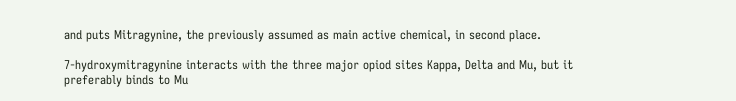and puts Mitragynine, the previously assumed as main active chemical, in second place.

7-hydroxymitragynine interacts with the three major opiod sites Kappa, Delta and Mu, but it preferably binds to Mu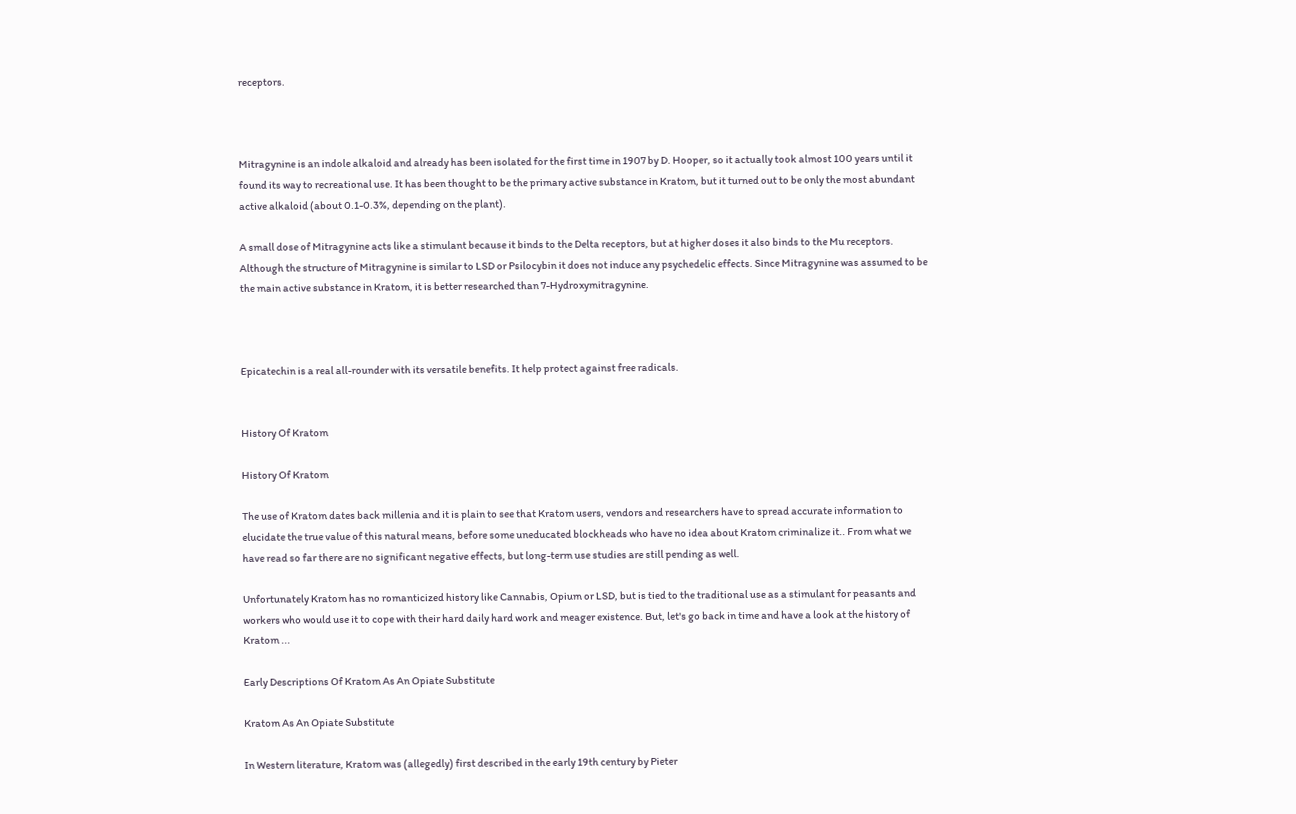receptors.



Mitragynine is an indole alkaloid and already has been isolated for the first time in 1907 by D. Hooper, so it actually took almost 100 years until it found its way to recreational use. It has been thought to be the primary active substance in Kratom, but it turned out to be only the most abundant active alkaloid (about 0.1-0.3%, depending on the plant).

A small dose of Mitragynine acts like a stimulant because it binds to the Delta receptors, but at higher doses it also binds to the Mu receptors. Although the structure of Mitragynine is similar to LSD or Psilocybin it does not induce any psychedelic effects. Since Mitragynine was assumed to be the main active substance in Kratom, it is better researched than 7-Hydroxymitragynine.



Epicatechin is a real all-rounder with its versatile benefits. It help protect against free radicals.


History Of Kratom

History Of Kratom

The use of Kratom dates back millenia and it is plain to see that Kratom users, vendors and researchers have to spread accurate information to elucidate the true value of this natural means, before some uneducated blockheads who have no idea about Kratom criminalize it.. From what we have read so far there are no significant negative effects, but long-term use studies are still pending as well.

Unfortunately Kratom has no romanticized history like Cannabis, Opium or LSD, but is tied to the traditional use as a stimulant for peasants and workers who would use it to cope with their hard daily hard work and meager existence. But, let's go back in time and have a look at the history of Kratom ...

Early Descriptions Of Kratom As An Opiate Substitute

Kratom As An Opiate Substitute

In Western literature, Kratom was (allegedly) first described in the early 19th century by Pieter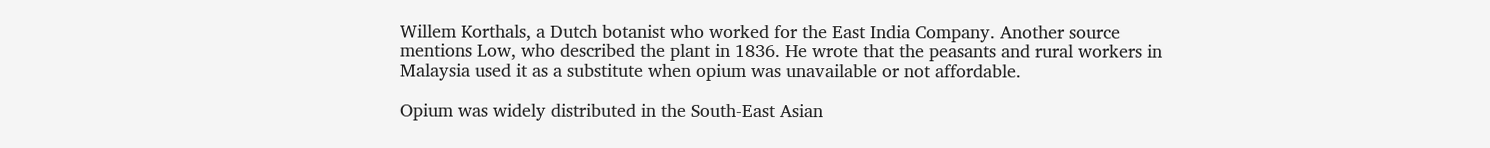Willem Korthals, a Dutch botanist who worked for the East India Company. Another source mentions Low, who described the plant in 1836. He wrote that the peasants and rural workers in Malaysia used it as a substitute when opium was unavailable or not affordable.

Opium was widely distributed in the South-East Asian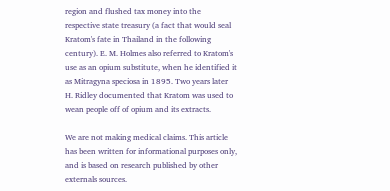region and flushed tax money into the respective state treasury (a fact that would seal Kratom's fate in Thailand in the following century). E. M. Holmes also referred to Kratom's use as an opium substitute, when he identified it as Mitragyna speciosa in 1895. Two years later H. Ridley documented that Kratom was used to wean people off of opium and its extracts.

We are not making medical claims. This article has been written for informational purposes only, and is based on research published by other externals sources.